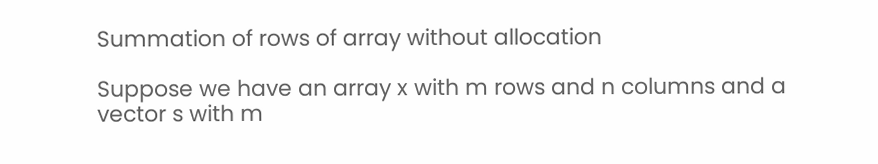Summation of rows of array without allocation

Suppose we have an array x with m rows and n columns and a vector s with m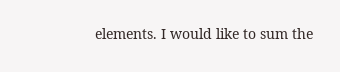elements. I would like to sum the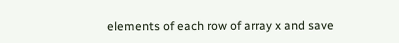elements of each row of array x and save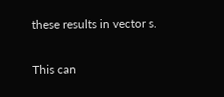these results in vector s.

This can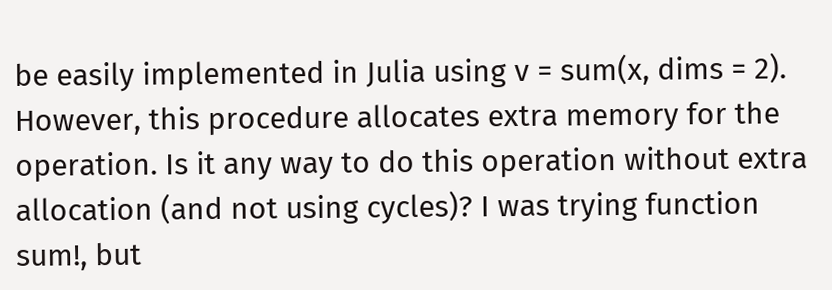be easily implemented in Julia using v = sum(x, dims = 2). However, this procedure allocates extra memory for the operation. Is it any way to do this operation without extra allocation (and not using cycles)? I was trying function sum!, but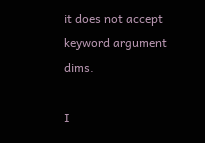it does not accept keyword argument dims.

I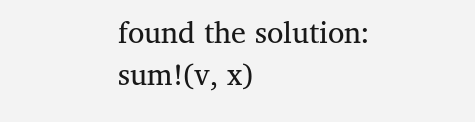found the solution: sum!(v, x)